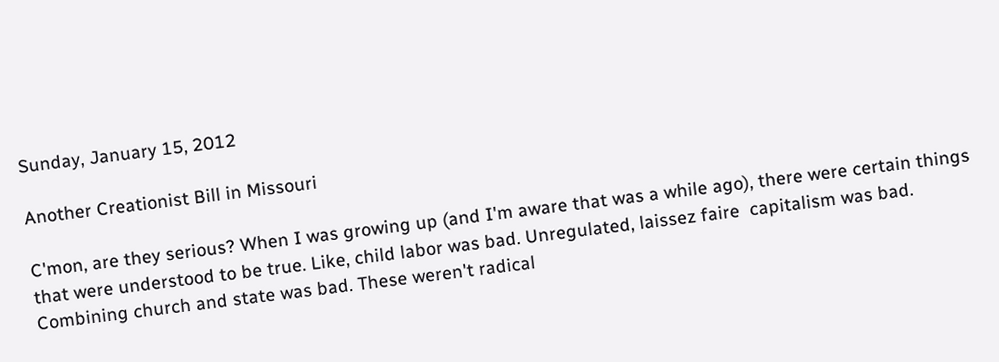Sunday, January 15, 2012

Another Creationist Bill in Missouri

C'mon, are they serious? When I was growing up (and I'm aware that was a while ago), there were certain things that were understood to be true. Like, child labor was bad. Unregulated, laissez faire  capitalism was bad. Combining church and state was bad. These weren't radical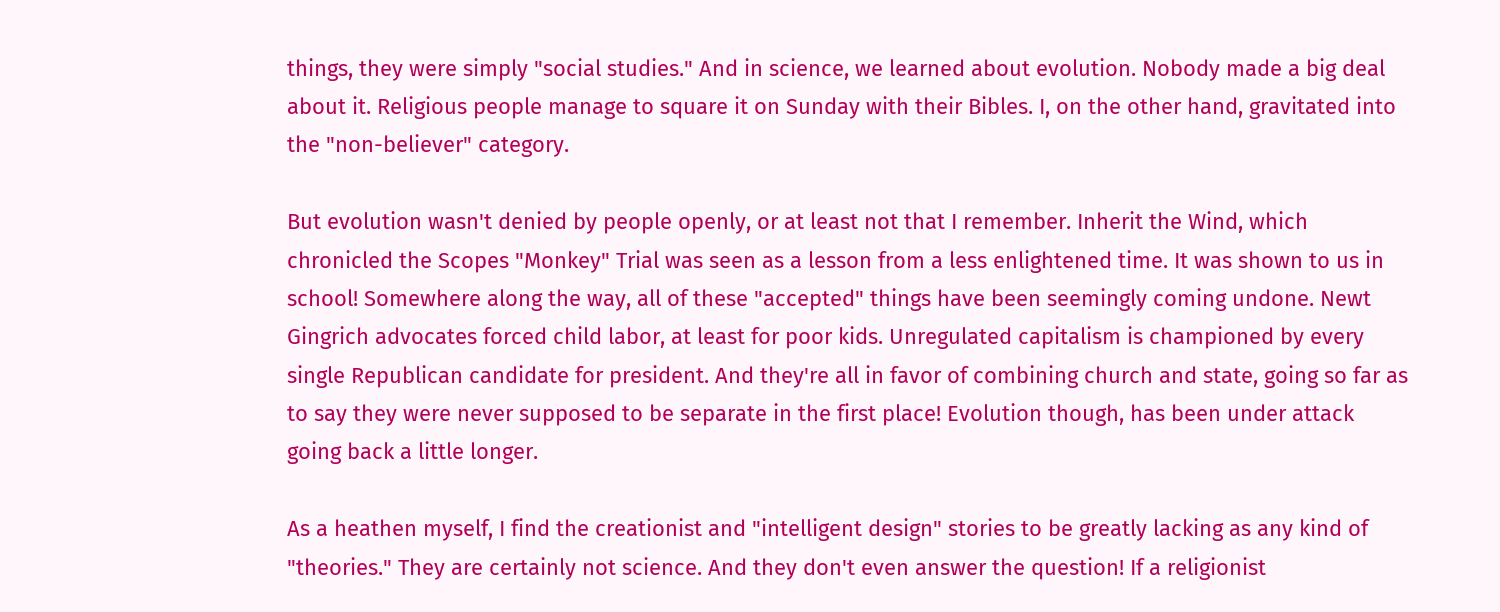things, they were simply "social studies." And in science, we learned about evolution. Nobody made a big deal about it. Religious people manage to square it on Sunday with their Bibles. I, on the other hand, gravitated into the "non-believer" category.

But evolution wasn't denied by people openly, or at least not that I remember. Inherit the Wind, which chronicled the Scopes "Monkey" Trial was seen as a lesson from a less enlightened time. It was shown to us in school! Somewhere along the way, all of these "accepted" things have been seemingly coming undone. Newt Gingrich advocates forced child labor, at least for poor kids. Unregulated capitalism is championed by every single Republican candidate for president. And they're all in favor of combining church and state, going so far as to say they were never supposed to be separate in the first place! Evolution though, has been under attack going back a little longer.

As a heathen myself, I find the creationist and "intelligent design" stories to be greatly lacking as any kind of "theories." They are certainly not science. And they don't even answer the question! If a religionist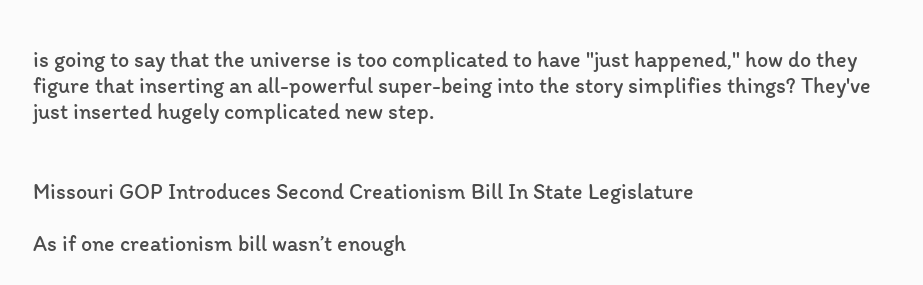is going to say that the universe is too complicated to have "just happened," how do they figure that inserting an all-powerful super-being into the story simplifies things? They've just inserted hugely complicated new step.


Missouri GOP Introduces Second Creationism Bill In State Legislature

As if one creationism bill wasn’t enough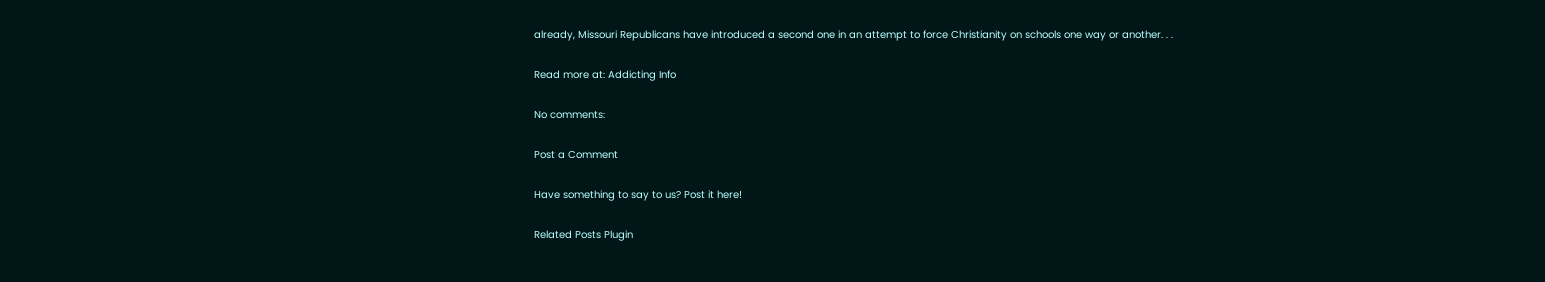already, Missouri Republicans have introduced a second one in an attempt to force Christianity on schools one way or another. . .

Read more at: Addicting Info

No comments:

Post a Comment

Have something to say to us? Post it here!

Related Posts Plugin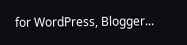for WordPress, Blogger...